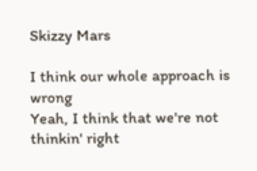Skizzy Mars

I think our whole approach is wrong
Yeah, I think that we're not thinkin' right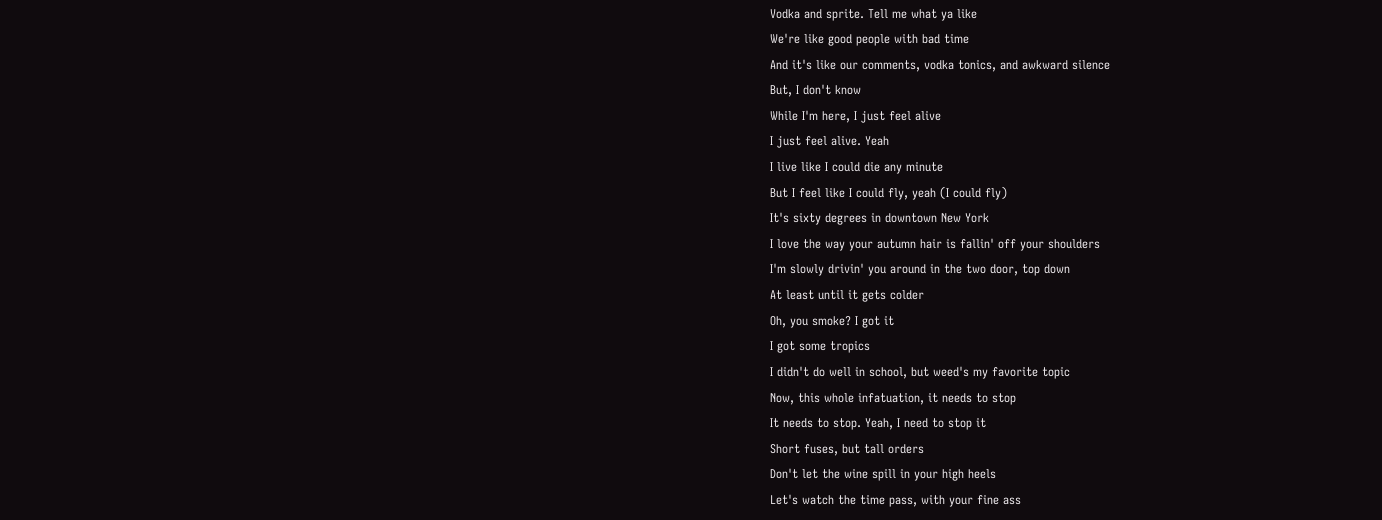Vodka and sprite. Tell me what ya like
We're like good people with bad time
And it's like our comments, vodka tonics, and awkward silence
But, I don't know
While I'm here, I just feel alive
I just feel alive. Yeah
I live like I could die any minute
But I feel like I could fly, yeah (I could fly)
It's sixty degrees in downtown New York
I love the way your autumn hair is fallin' off your shoulders
I'm slowly drivin' you around in the two door, top down
At least until it gets colder
Oh, you smoke? I got it
I got some tropics
I didn't do well in school, but weed's my favorite topic
Now, this whole infatuation, it needs to stop
It needs to stop. Yeah, I need to stop it
Short fuses, but tall orders
Don't let the wine spill in your high heels
Let's watch the time pass, with your fine ass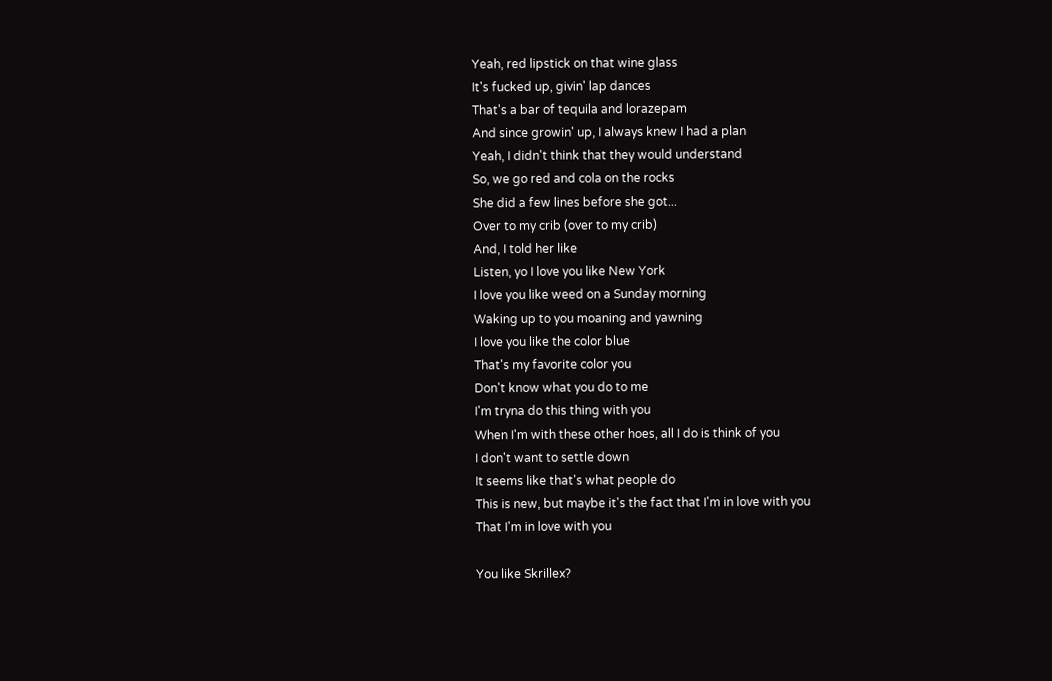Yeah, red lipstick on that wine glass
It's fucked up, givin' lap dances
That's a bar of tequila and lorazepam
And since growin' up, I always knew I had a plan
Yeah, I didn't think that they would understand
So, we go red and cola on the rocks
She did a few lines before she got...
Over to my crib (over to my crib)
And, I told her like
Listen, yo I love you like New York
I love you like weed on a Sunday morning
Waking up to you moaning and yawning
I love you like the color blue
That's my favorite color you
Don't know what you do to me
I'm tryna do this thing with you
When I'm with these other hoes, all I do is think of you
I don't want to settle down
It seems like that's what people do
This is new, but maybe it's the fact that I'm in love with you
That I'm in love with you

You like Skrillex?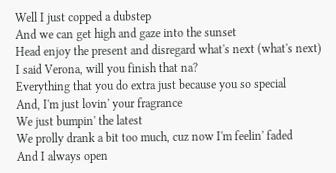Well I just copped a dubstep
And we can get high and gaze into the sunset
Head enjoy the present and disregard what's next (what's next)
I said Verona, will you finish that na?
Everything that you do extra just because you so special
And, I'm just lovin' your fragrance
We just bumpin' the latest
We prolly drank a bit too much, cuz now I'm feelin' faded
And I always open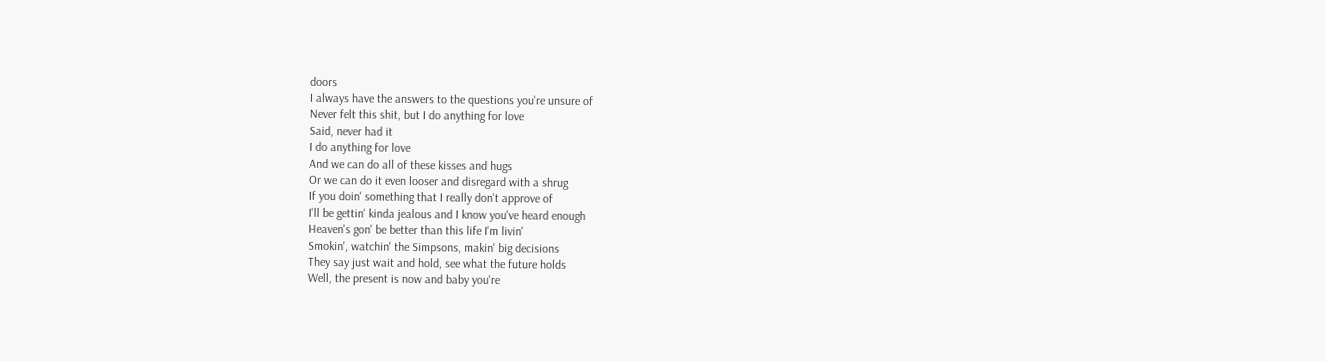doors
I always have the answers to the questions you're unsure of
Never felt this shit, but I do anything for love
Said, never had it
I do anything for love
And we can do all of these kisses and hugs
Or we can do it even looser and disregard with a shrug
If you doin' something that I really don't approve of
I'll be gettin' kinda jealous and I know you've heard enough
Heaven's gon' be better than this life I'm livin'
Smokin', watchin' the Simpsons, makin' big decisions
They say just wait and hold, see what the future holds
Well, the present is now and baby you're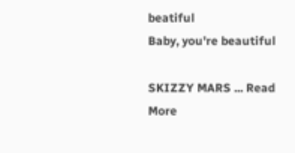beatiful
Baby, you're beautiful

SKIZZY MARS ... Read More